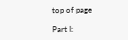top of page

Part I: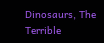Dinosaurs, The Terrible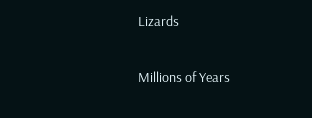Lizards

Millions of Years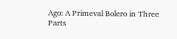Ago: A Primeval Bolero in Three Parts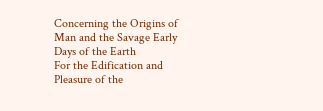Concerning the Origins of Man and the Savage Early Days of the Earth
For the Edification and Pleasure of the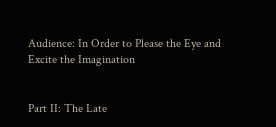Audience: In Order to Please the Eye and Excite the Imagination


Part II: The Late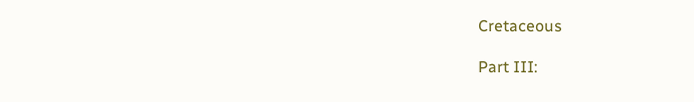Cretaceous

Part III: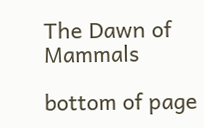The Dawn of Mammals

bottom of page